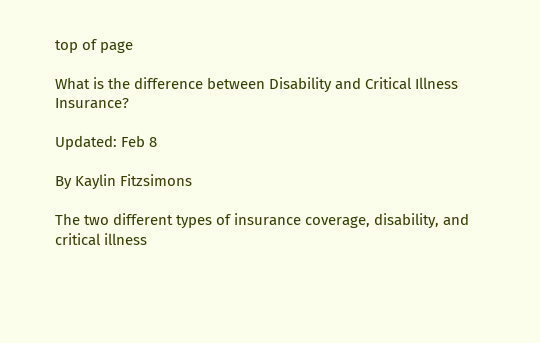top of page

What is the difference between Disability and Critical Illness Insurance?

Updated: Feb 8

By Kaylin Fitzsimons

The two different types of insurance coverage, disability, and critical illness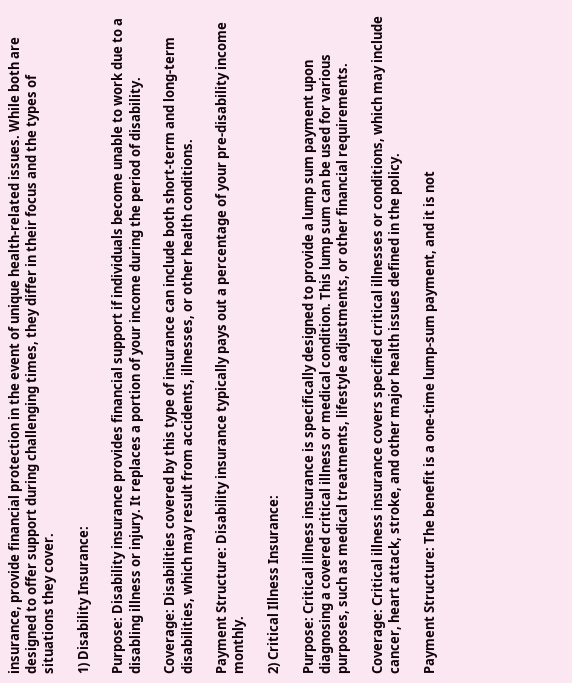insurance, provide financial protection in the event of unique health-related issues. While both are designed to offer support during challenging times, they differ in their focus and the types of situations they cover.

1) Disability Insurance:

Purpose: Disability insurance provides financial support if individuals become unable to work due to a disabling illness or injury. It replaces a portion of your income during the period of disability.

Coverage: Disabilities covered by this type of insurance can include both short-term and long-term disabilities, which may result from accidents, illnesses, or other health conditions.

Payment Structure: Disability insurance typically pays out a percentage of your pre-disability income monthly.

2) Critical Illness Insurance:

Purpose: Critical illness insurance is specifically designed to provide a lump sum payment upon diagnosing a covered critical illness or medical condition. This lump sum can be used for various purposes, such as medical treatments, lifestyle adjustments, or other financial requirements.

Coverage: Critical illness insurance covers specified critical illnesses or conditions, which may include cancer, heart attack, stroke, and other major health issues defined in the policy.

Payment Structure: The benefit is a one-time lump-sum payment, and it is not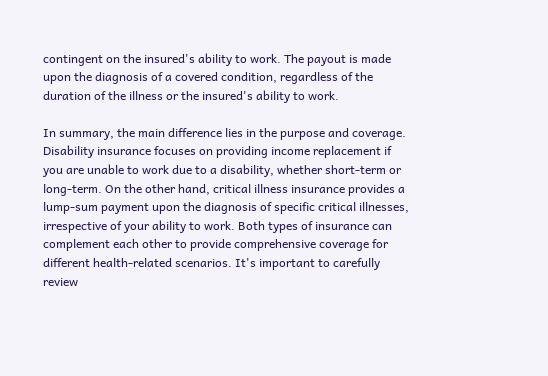contingent on the insured's ability to work. The payout is made upon the diagnosis of a covered condition, regardless of the duration of the illness or the insured's ability to work.

In summary, the main difference lies in the purpose and coverage. Disability insurance focuses on providing income replacement if you are unable to work due to a disability, whether short-term or long-term. On the other hand, critical illness insurance provides a lump-sum payment upon the diagnosis of specific critical illnesses, irrespective of your ability to work. Both types of insurance can complement each other to provide comprehensive coverage for different health-related scenarios. It's important to carefully review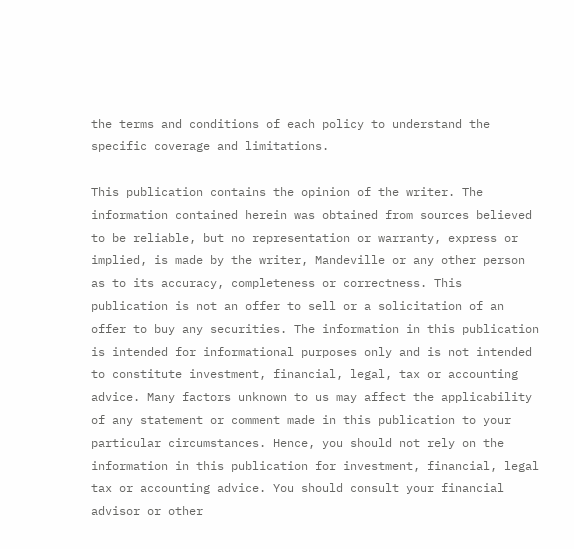the terms and conditions of each policy to understand the specific coverage and limitations.

This publication contains the opinion of the writer. The information contained herein was obtained from sources believed to be reliable, but no representation or warranty, express or implied, is made by the writer, Mandeville or any other person as to its accuracy, completeness or correctness. This publication is not an offer to sell or a solicitation of an offer to buy any securities. The information in this publication is intended for informational purposes only and is not intended to constitute investment, financial, legal, tax or accounting advice. Many factors unknown to us may affect the applicability of any statement or comment made in this publication to your particular circumstances. Hence, you should not rely on the information in this publication for investment, financial, legal tax or accounting advice. You should consult your financial advisor or other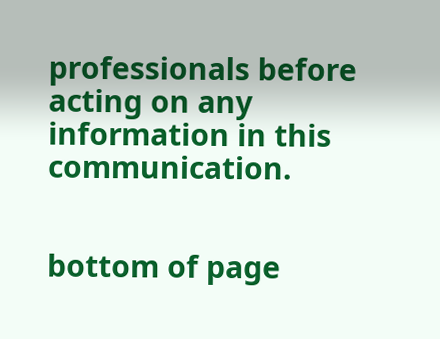professionals before acting on any information in this communication.


bottom of page